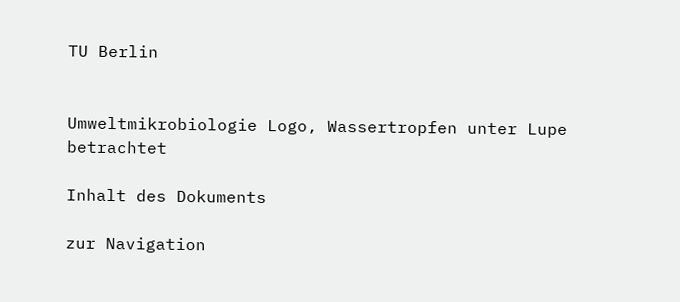TU Berlin


Umweltmikrobiologie Logo, Wassertropfen unter Lupe betrachtet

Inhalt des Dokuments

zur Navigation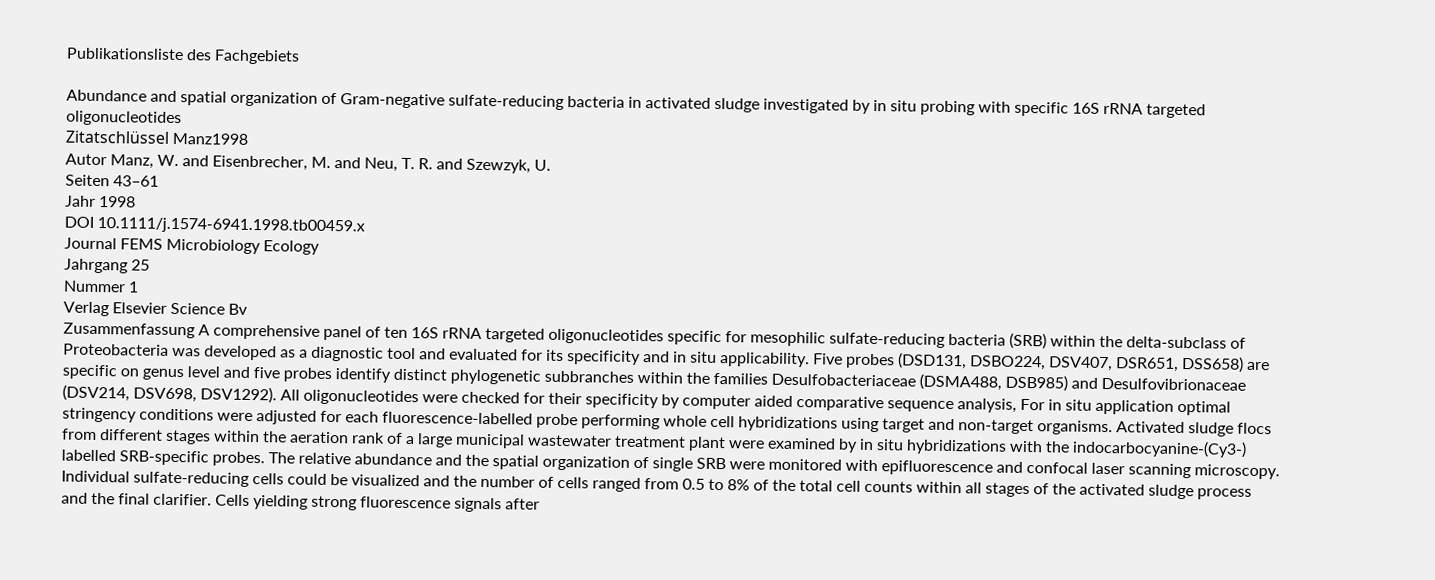Publikationsliste des Fachgebiets

Abundance and spatial organization of Gram-negative sulfate-reducing bacteria in activated sludge investigated by in situ probing with specific 16S rRNA targeted oligonucleotides
Zitatschlüssel Manz1998
Autor Manz, W. and Eisenbrecher, M. and Neu, T. R. and Szewzyk, U.
Seiten 43–61
Jahr 1998
DOI 10.1111/j.1574-6941.1998.tb00459.x
Journal FEMS Microbiology Ecology
Jahrgang 25
Nummer 1
Verlag Elsevier Science Bv
Zusammenfassung A comprehensive panel of ten 16S rRNA targeted oligonucleotides specific for mesophilic sulfate-reducing bacteria (SRB) within the delta-subclass of Proteobacteria was developed as a diagnostic tool and evaluated for its specificity and in situ applicability. Five probes (DSD131, DSBO224, DSV407, DSR651, DSS658) are specific on genus level and five probes identify distinct phylogenetic subbranches within the families Desulfobacteriaceae (DSMA488, DSB985) and Desulfovibrionaceae (DSV214, DSV698, DSV1292). All oligonucleotides were checked for their specificity by computer aided comparative sequence analysis, For in situ application optimal stringency conditions were adjusted for each fluorescence-labelled probe performing whole cell hybridizations using target and non-target organisms. Activated sludge flocs from different stages within the aeration rank of a large municipal wastewater treatment plant were examined by in situ hybridizations with the indocarbocyanine-(Cy3-) labelled SRB-specific probes. The relative abundance and the spatial organization of single SRB were monitored with epifluorescence and confocal laser scanning microscopy. Individual sulfate-reducing cells could be visualized and the number of cells ranged from 0.5 to 8% of the total cell counts within all stages of the activated sludge process and the final clarifier. Cells yielding strong fluorescence signals after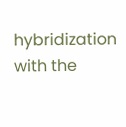hybridization with the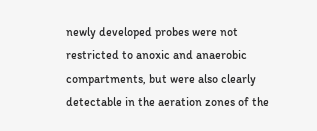newly developed probes were not restricted to anoxic and anaerobic compartments, but were also clearly detectable in the aeration zones of the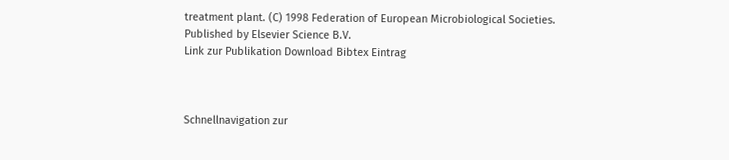treatment plant. (C) 1998 Federation of European Microbiological Societies. Published by Elsevier Science B.V.
Link zur Publikation Download Bibtex Eintrag



Schnellnavigation zur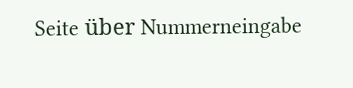Seite über Nummerneingabe